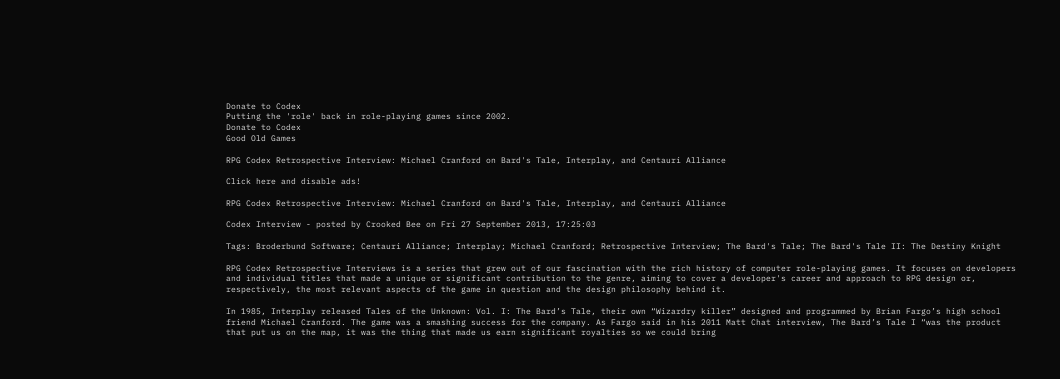Donate to Codex
Putting the 'role' back in role-playing games since 2002.
Donate to Codex
Good Old Games

RPG Codex Retrospective Interview: Michael Cranford on Bard's Tale, Interplay, and Centauri Alliance

Click here and disable ads!

RPG Codex Retrospective Interview: Michael Cranford on Bard's Tale, Interplay, and Centauri Alliance

Codex Interview - posted by Crooked Bee on Fri 27 September 2013, 17:25:03

Tags: Broderbund Software; Centauri Alliance; Interplay; Michael Cranford; Retrospective Interview; The Bard's Tale; The Bard's Tale II: The Destiny Knight

RPG Codex Retrospective Interviews is a series that grew out of our fascination with the rich history of computer role-playing games. It focuses on developers and individual titles that made a unique or significant contribution to the genre, aiming to cover a developer's career and approach to RPG design or, respectively, the most relevant aspects of the game in question and the design philosophy behind it.

In 1985, Interplay released Tales of the Unknown: Vol. I: The Bard’s Tale, their own “Wizardry killer” designed and programmed by Brian Fargo’s high school friend Michael Cranford. The game was a smashing success for the company. As Fargo said in his 2011 Matt Chat interview, The Bard’s Tale I “was the product that put us on the map, it was the thing that made us earn significant royalties so we could bring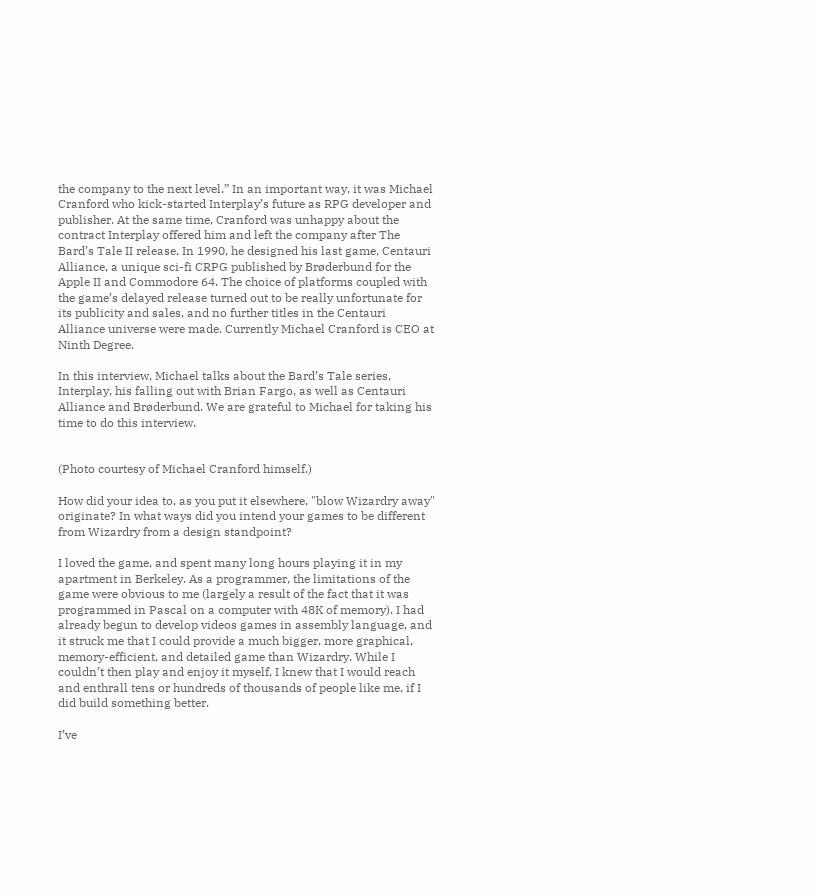the company to the next level.” In an important way, it was Michael Cranford who kick-started Interplay’s future as RPG developer and publisher. At the same time, Cranford was unhappy about the contract Interplay offered him and left the company after The Bard’s Tale II release. In 1990, he designed his last game, Centauri Alliance, a unique sci-fi CRPG published by Brøderbund for the Apple II and Commodore 64. The choice of platforms coupled with the game’s delayed release turned out to be really unfortunate for its publicity and sales, and no further titles in the Centauri Alliance universe were made. Currently Michael Cranford is CEO at Ninth Degree.

In this interview, Michael talks about the Bard’s Tale series, Interplay, his falling out with Brian Fargo, as well as Centauri Alliance and Brøderbund. We are grateful to Michael for taking his time to do this interview.


(Photo courtesy of Michael Cranford himself.)

How did your idea to, as you put it elsewhere, "blow Wizardry away" originate? In what ways did you intend your games to be different from Wizardry from a design standpoint?

I loved the game, and spent many long hours playing it in my apartment in Berkeley. As a programmer, the limitations of the game were obvious to me (largely a result of the fact that it was programmed in Pascal on a computer with 48K of memory). I had already begun to develop videos games in assembly language, and it struck me that I could provide a much bigger, more graphical, memory-efficient, and detailed game than Wizardry. While I couldn’t then play and enjoy it myself, I knew that I would reach and enthrall tens or hundreds of thousands of people like me, if I did build something better.

I’ve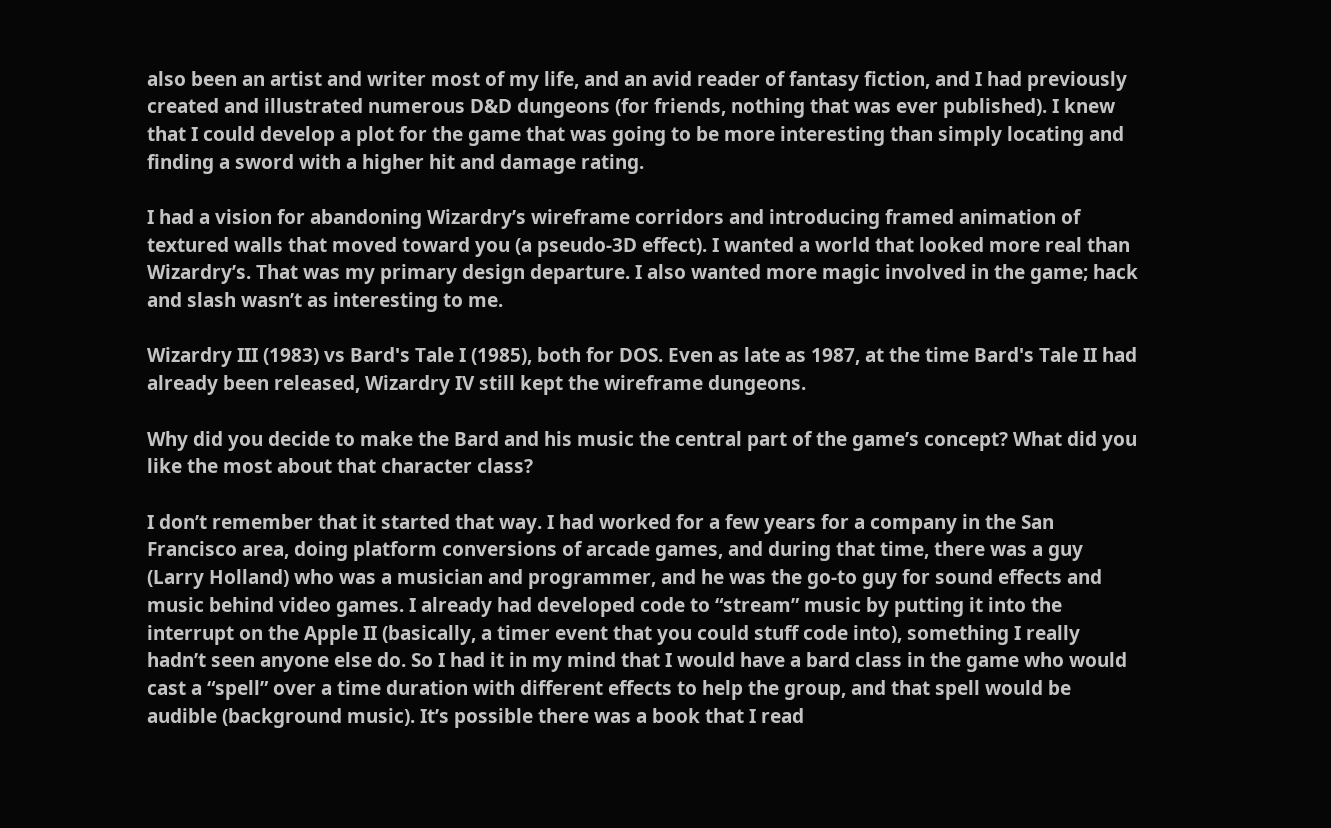also been an artist and writer most of my life, and an avid reader of fantasy fiction, and I had previously created and illustrated numerous D&D dungeons (for friends, nothing that was ever published). I knew that I could develop a plot for the game that was going to be more interesting than simply locating and finding a sword with a higher hit and damage rating.

I had a vision for abandoning Wizardry’s wireframe corridors and introducing framed animation of textured walls that moved toward you (a pseudo-3D effect). I wanted a world that looked more real than Wizardry’s. That was my primary design departure. I also wanted more magic involved in the game; hack and slash wasn’t as interesting to me.

Wizardry III (1983) vs Bard's Tale I (1985), both for DOS. Even as late as 1987, at the time Bard's Tale II had already been released, Wizardry IV still kept the wireframe dungeons.

Why did you decide to make the Bard and his music the central part of the game’s concept? What did you like the most about that character class?

I don’t remember that it started that way. I had worked for a few years for a company in the San Francisco area, doing platform conversions of arcade games, and during that time, there was a guy (Larry Holland) who was a musician and programmer, and he was the go-to guy for sound effects and music behind video games. I already had developed code to “stream” music by putting it into the interrupt on the Apple II (basically, a timer event that you could stuff code into), something I really hadn’t seen anyone else do. So I had it in my mind that I would have a bard class in the game who would cast a “spell” over a time duration with different effects to help the group, and that spell would be audible (background music). It’s possible there was a book that I read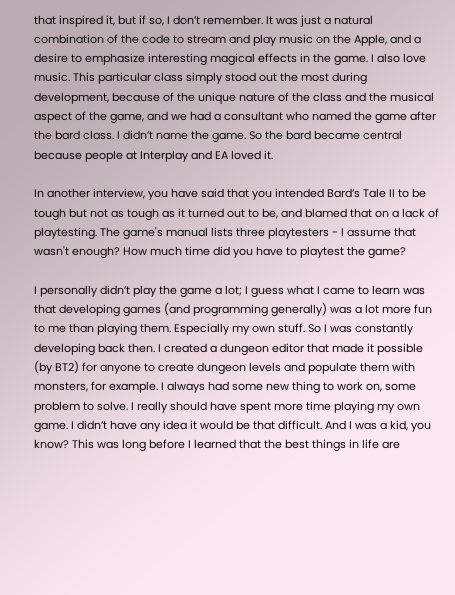that inspired it, but if so, I don’t remember. It was just a natural combination of the code to stream and play music on the Apple, and a desire to emphasize interesting magical effects in the game. I also love music. This particular class simply stood out the most during development, because of the unique nature of the class and the musical aspect of the game, and we had a consultant who named the game after the bard class. I didn’t name the game. So the bard became central because people at Interplay and EA loved it.

In another interview, you have said that you intended Bard’s Tale II to be tough but not as tough as it turned out to be, and blamed that on a lack of playtesting. The game's manual lists three playtesters - I assume that wasn't enough? How much time did you have to playtest the game?

I personally didn’t play the game a lot; I guess what I came to learn was that developing games (and programming generally) was a lot more fun to me than playing them. Especially my own stuff. So I was constantly developing back then. I created a dungeon editor that made it possible (by BT2) for anyone to create dungeon levels and populate them with monsters, for example. I always had some new thing to work on, some problem to solve. I really should have spent more time playing my own game. I didn’t have any idea it would be that difficult. And I was a kid, you know? This was long before I learned that the best things in life are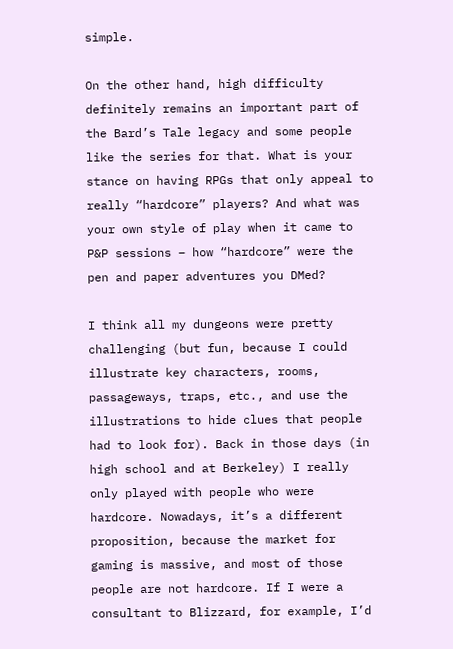simple.

On the other hand, high difficulty definitely remains an important part of the Bard’s Tale legacy and some people like the series for that. What is your stance on having RPGs that only appeal to really “hardcore” players? And what was your own style of play when it came to P&P sessions – how “hardcore” were the pen and paper adventures you DMed?

I think all my dungeons were pretty challenging (but fun, because I could illustrate key characters, rooms, passageways, traps, etc., and use the illustrations to hide clues that people had to look for). Back in those days (in high school and at Berkeley) I really only played with people who were hardcore. Nowadays, it’s a different proposition, because the market for gaming is massive, and most of those people are not hardcore. If I were a consultant to Blizzard, for example, I’d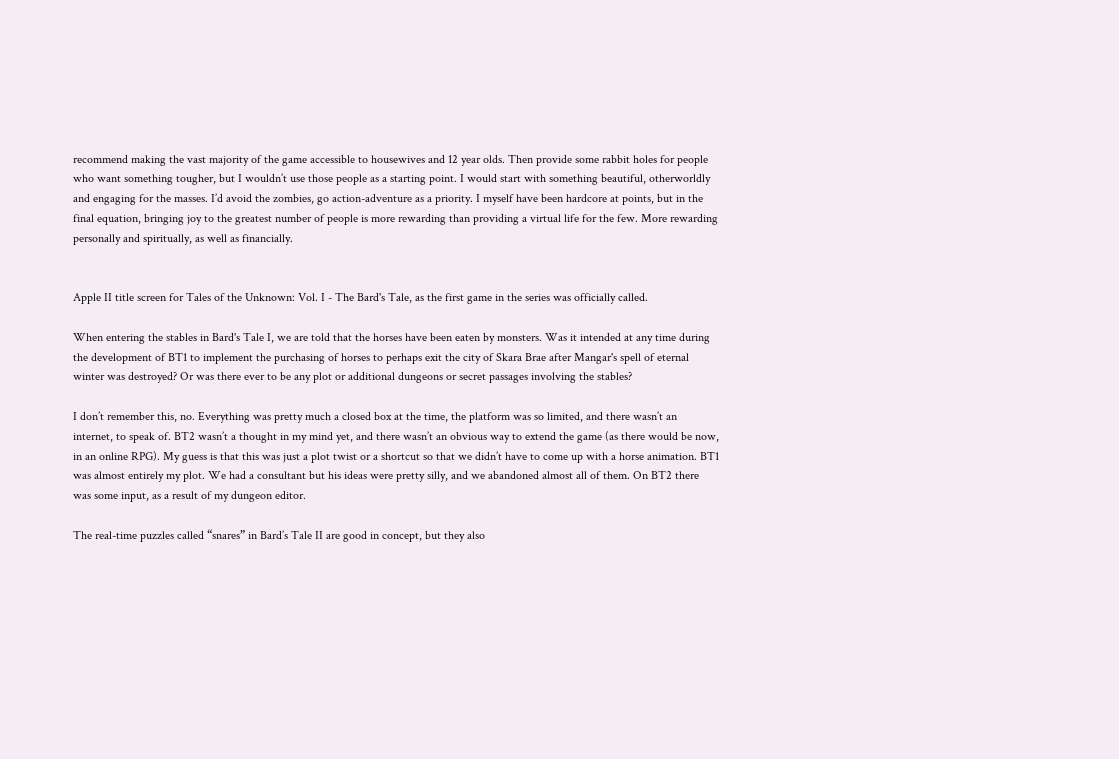recommend making the vast majority of the game accessible to housewives and 12 year olds. Then provide some rabbit holes for people who want something tougher, but I wouldn’t use those people as a starting point. I would start with something beautiful, otherworldly and engaging for the masses. I’d avoid the zombies, go action-adventure as a priority. I myself have been hardcore at points, but in the final equation, bringing joy to the greatest number of people is more rewarding than providing a virtual life for the few. More rewarding personally and spiritually, as well as financially.


Apple II title screen for Tales of the Unknown: Vol. I - The Bard's Tale, as the first game in the series was officially called.

When entering the stables in Bard's Tale I, we are told that the horses have been eaten by monsters. Was it intended at any time during the development of BT1 to implement the purchasing of horses to perhaps exit the city of Skara Brae after Mangar's spell of eternal winter was destroyed? Or was there ever to be any plot or additional dungeons or secret passages involving the stables?

I don’t remember this, no. Everything was pretty much a closed box at the time, the platform was so limited, and there wasn’t an internet, to speak of. BT2 wasn’t a thought in my mind yet, and there wasn’t an obvious way to extend the game (as there would be now, in an online RPG). My guess is that this was just a plot twist or a shortcut so that we didn’t have to come up with a horse animation. BT1 was almost entirely my plot. We had a consultant but his ideas were pretty silly, and we abandoned almost all of them. On BT2 there was some input, as a result of my dungeon editor.

The real-time puzzles called “snares” in Bard’s Tale II are good in concept, but they also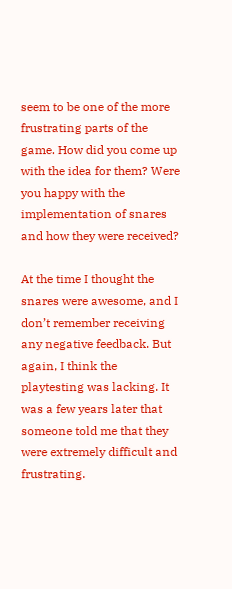seem to be one of the more frustrating parts of the game. How did you come up with the idea for them? Were you happy with the implementation of snares and how they were received?

At the time I thought the snares were awesome, and I don’t remember receiving any negative feedback. But again, I think the playtesting was lacking. It was a few years later that someone told me that they were extremely difficult and frustrating.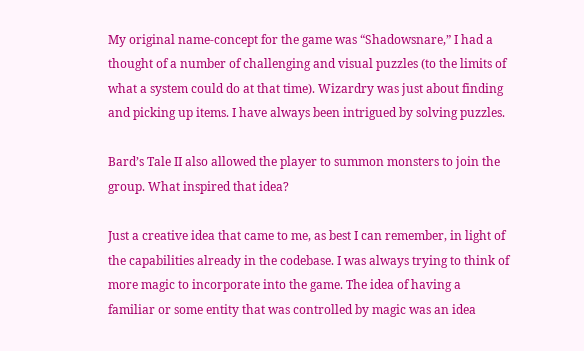My original name-concept for the game was “Shadowsnare,” I had a thought of a number of challenging and visual puzzles (to the limits of what a system could do at that time). Wizardry was just about finding and picking up items. I have always been intrigued by solving puzzles.

Bard’s Tale II also allowed the player to summon monsters to join the group. What inspired that idea?

Just a creative idea that came to me, as best I can remember, in light of the capabilities already in the codebase. I was always trying to think of more magic to incorporate into the game. The idea of having a familiar or some entity that was controlled by magic was an idea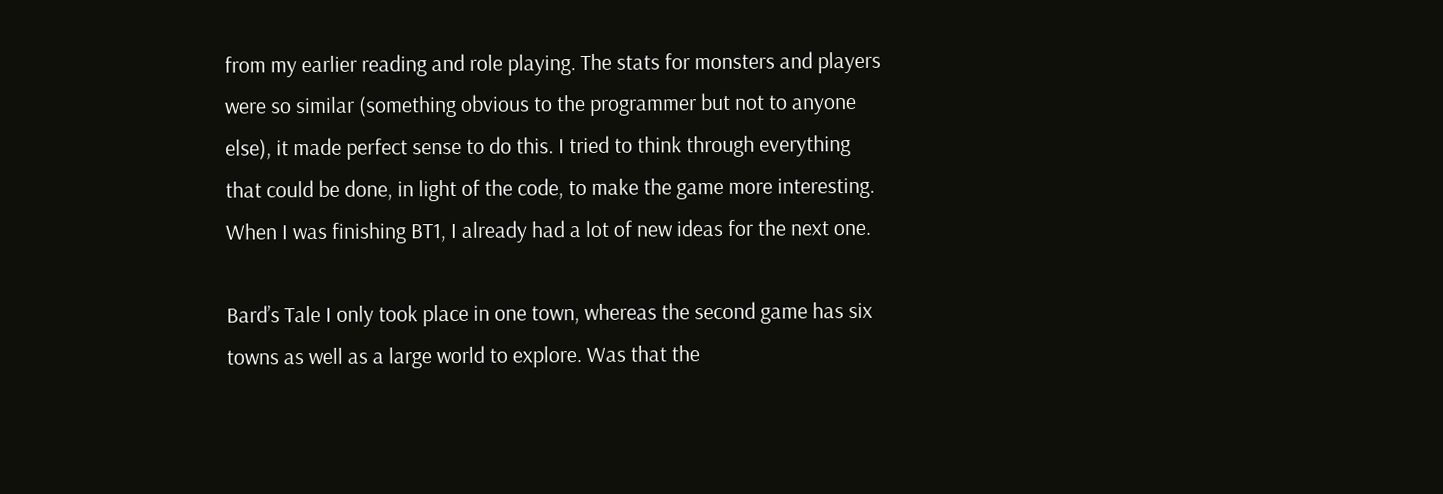from my earlier reading and role playing. The stats for monsters and players were so similar (something obvious to the programmer but not to anyone else), it made perfect sense to do this. I tried to think through everything that could be done, in light of the code, to make the game more interesting. When I was finishing BT1, I already had a lot of new ideas for the next one.

Bard’s Tale I only took place in one town, whereas the second game has six towns as well as a large world to explore. Was that the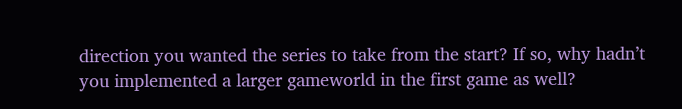direction you wanted the series to take from the start? If so, why hadn’t you implemented a larger gameworld in the first game as well?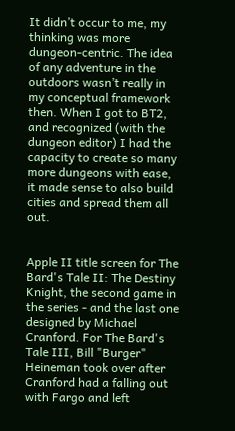It didn’t occur to me, my thinking was more dungeon-centric. The idea of any adventure in the outdoors wasn’t really in my conceptual framework then. When I got to BT2, and recognized (with the dungeon editor) I had the capacity to create so many more dungeons with ease, it made sense to also build cities and spread them all out.


Apple II title screen for The Bard's Tale II: The Destiny Knight, the second game in the series - and the last one designed by Michael Cranford. For The Bard's Tale III, Bill "Burger" Heineman took over after Cranford had a falling out with Fargo and left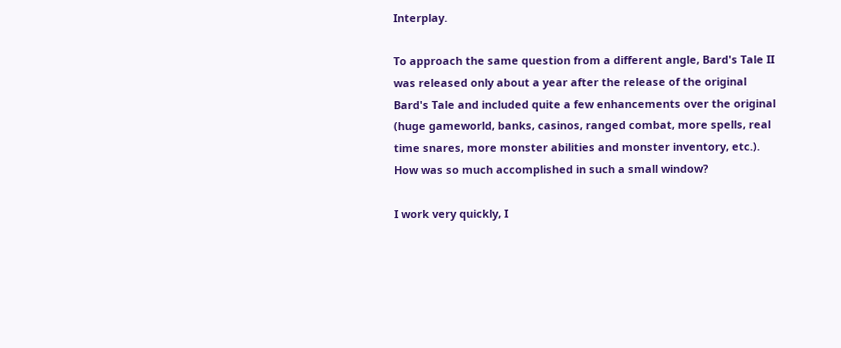Interplay.

To approach the same question from a different angle, Bard's Tale II was released only about a year after the release of the original Bard's Tale and included quite a few enhancements over the original (huge gameworld, banks, casinos, ranged combat, more spells, real time snares, more monster abilities and monster inventory, etc.). How was so much accomplished in such a small window?

I work very quickly, I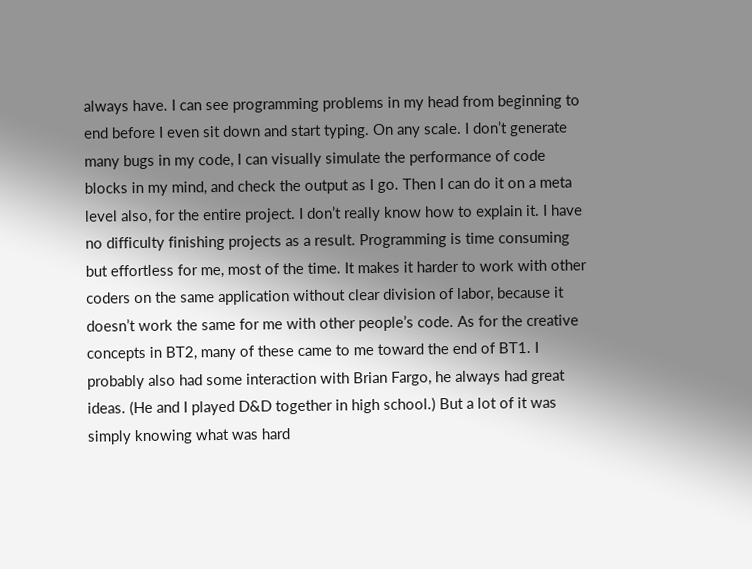always have. I can see programming problems in my head from beginning to end before I even sit down and start typing. On any scale. I don’t generate many bugs in my code, I can visually simulate the performance of code blocks in my mind, and check the output as I go. Then I can do it on a meta level also, for the entire project. I don’t really know how to explain it. I have no difficulty finishing projects as a result. Programming is time consuming but effortless for me, most of the time. It makes it harder to work with other coders on the same application without clear division of labor, because it doesn’t work the same for me with other people’s code. As for the creative concepts in BT2, many of these came to me toward the end of BT1. I probably also had some interaction with Brian Fargo, he always had great ideas. (He and I played D&D together in high school.) But a lot of it was simply knowing what was hard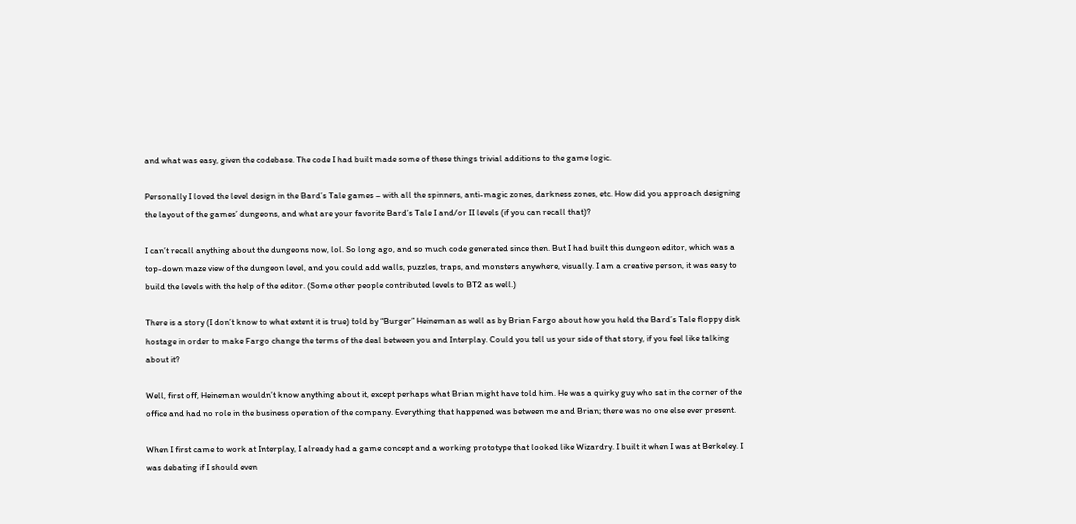and what was easy, given the codebase. The code I had built made some of these things trivial additions to the game logic.

Personally I loved the level design in the Bard’s Tale games – with all the spinners, anti-magic zones, darkness zones, etc. How did you approach designing the layout of the games’ dungeons, and what are your favorite Bard’s Tale I and/or II levels (if you can recall that)?

I can’t recall anything about the dungeons now, lol. So long ago, and so much code generated since then. But I had built this dungeon editor, which was a top-down maze view of the dungeon level, and you could add walls, puzzles, traps, and monsters anywhere, visually. I am a creative person, it was easy to build the levels with the help of the editor. (Some other people contributed levels to BT2 as well.)

There is a story (I don’t know to what extent it is true) told by “Burger” Heineman as well as by Brian Fargo about how you held the Bard’s Tale floppy disk hostage in order to make Fargo change the terms of the deal between you and Interplay. Could you tell us your side of that story, if you feel like talking about it?

Well, first off, Heineman wouldn’t know anything about it, except perhaps what Brian might have told him. He was a quirky guy who sat in the corner of the office and had no role in the business operation of the company. Everything that happened was between me and Brian; there was no one else ever present.

When I first came to work at Interplay, I already had a game concept and a working prototype that looked like Wizardry. I built it when I was at Berkeley. I was debating if I should even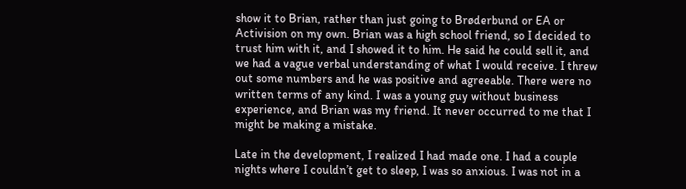show it to Brian, rather than just going to Brøderbund or EA or Activision on my own. Brian was a high school friend, so I decided to trust him with it, and I showed it to him. He said he could sell it, and we had a vague verbal understanding of what I would receive. I threw out some numbers and he was positive and agreeable. There were no written terms of any kind. I was a young guy without business experience, and Brian was my friend. It never occurred to me that I might be making a mistake.

Late in the development, I realized I had made one. I had a couple nights where I couldn’t get to sleep, I was so anxious. I was not in a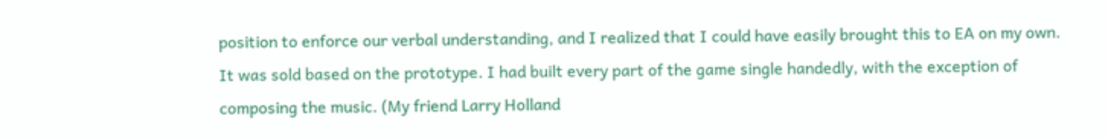position to enforce our verbal understanding, and I realized that I could have easily brought this to EA on my own. It was sold based on the prototype. I had built every part of the game single handedly, with the exception of composing the music. (My friend Larry Holland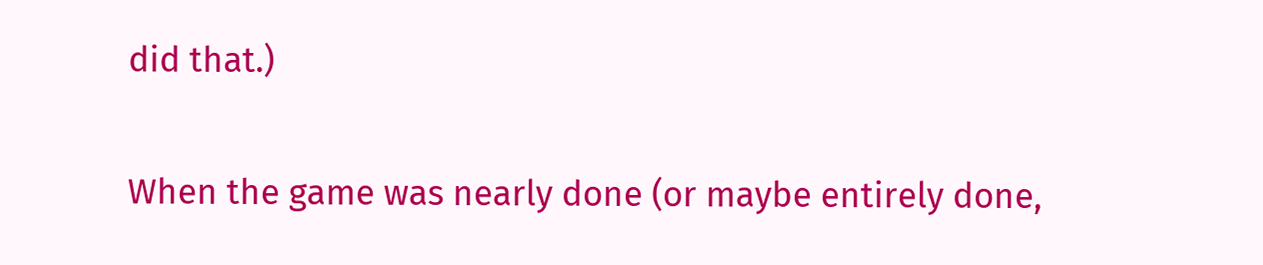did that.)

When the game was nearly done (or maybe entirely done,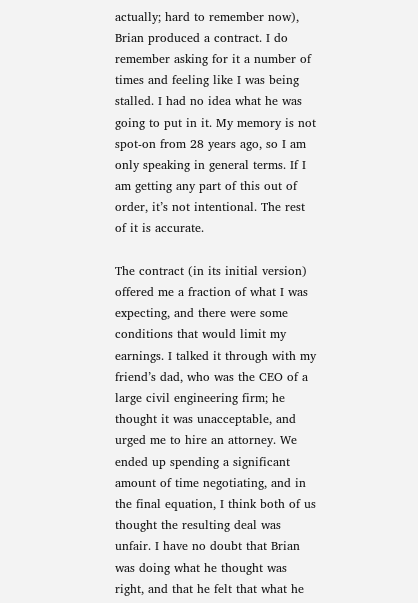actually; hard to remember now), Brian produced a contract. I do remember asking for it a number of times and feeling like I was being stalled. I had no idea what he was going to put in it. My memory is not spot-on from 28 years ago, so I am only speaking in general terms. If I am getting any part of this out of order, it’s not intentional. The rest of it is accurate.

The contract (in its initial version) offered me a fraction of what I was expecting, and there were some conditions that would limit my earnings. I talked it through with my friend’s dad, who was the CEO of a large civil engineering firm; he thought it was unacceptable, and urged me to hire an attorney. We ended up spending a significant amount of time negotiating, and in the final equation, I think both of us thought the resulting deal was unfair. I have no doubt that Brian was doing what he thought was right, and that he felt that what he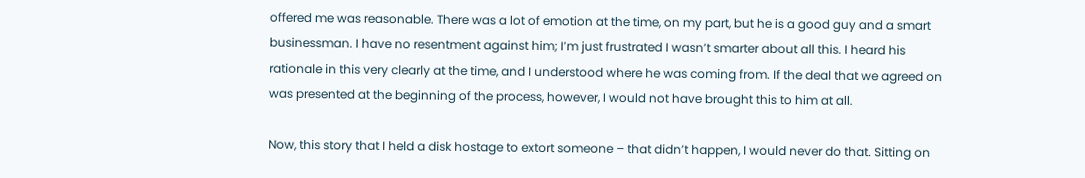offered me was reasonable. There was a lot of emotion at the time, on my part, but he is a good guy and a smart businessman. I have no resentment against him; I’m just frustrated I wasn’t smarter about all this. I heard his rationale in this very clearly at the time, and I understood where he was coming from. If the deal that we agreed on was presented at the beginning of the process, however, I would not have brought this to him at all.

Now, this story that I held a disk hostage to extort someone – that didn’t happen, I would never do that. Sitting on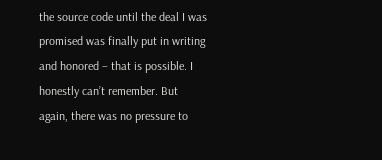the source code until the deal I was promised was finally put in writing and honored – that is possible. I honestly can’t remember. But again, there was no pressure to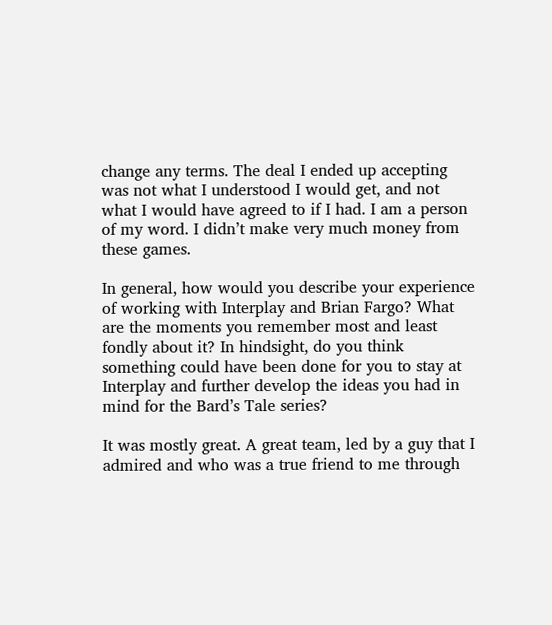change any terms. The deal I ended up accepting was not what I understood I would get, and not what I would have agreed to if I had. I am a person of my word. I didn’t make very much money from these games.

In general, how would you describe your experience of working with Interplay and Brian Fargo? What are the moments you remember most and least fondly about it? In hindsight, do you think something could have been done for you to stay at Interplay and further develop the ideas you had in mind for the Bard’s Tale series?

It was mostly great. A great team, led by a guy that I admired and who was a true friend to me through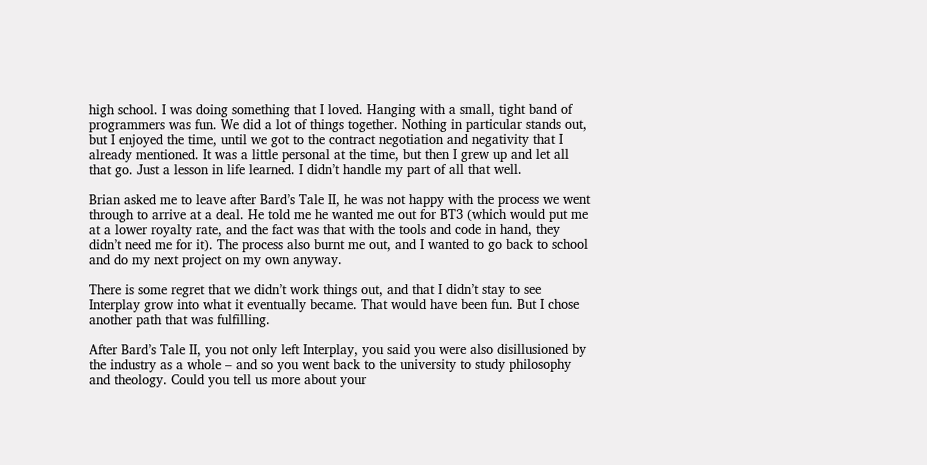high school. I was doing something that I loved. Hanging with a small, tight band of programmers was fun. We did a lot of things together. Nothing in particular stands out, but I enjoyed the time, until we got to the contract negotiation and negativity that I already mentioned. It was a little personal at the time, but then I grew up and let all that go. Just a lesson in life learned. I didn’t handle my part of all that well.

Brian asked me to leave after Bard’s Tale II, he was not happy with the process we went through to arrive at a deal. He told me he wanted me out for BT3 (which would put me at a lower royalty rate, and the fact was that with the tools and code in hand, they didn’t need me for it). The process also burnt me out, and I wanted to go back to school and do my next project on my own anyway.

There is some regret that we didn’t work things out, and that I didn’t stay to see Interplay grow into what it eventually became. That would have been fun. But I chose another path that was fulfilling.

After Bard’s Tale II, you not only left Interplay, you said you were also disillusioned by the industry as a whole – and so you went back to the university to study philosophy and theology. Could you tell us more about your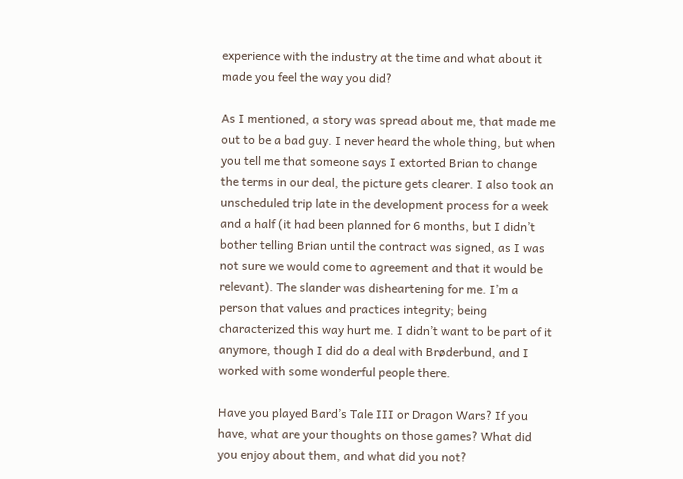experience with the industry at the time and what about it made you feel the way you did?

As I mentioned, a story was spread about me, that made me out to be a bad guy. I never heard the whole thing, but when you tell me that someone says I extorted Brian to change the terms in our deal, the picture gets clearer. I also took an unscheduled trip late in the development process for a week and a half (it had been planned for 6 months, but I didn’t bother telling Brian until the contract was signed, as I was not sure we would come to agreement and that it would be relevant). The slander was disheartening for me. I’m a person that values and practices integrity; being characterized this way hurt me. I didn’t want to be part of it anymore, though I did do a deal with Brøderbund, and I worked with some wonderful people there.

Have you played Bard’s Tale III or Dragon Wars? If you have, what are your thoughts on those games? What did you enjoy about them, and what did you not?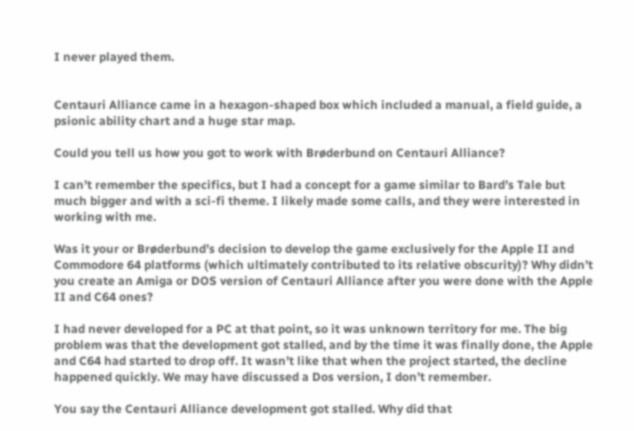I never played them.


Centauri Alliance came in a hexagon-shaped box which included a manual, a field guide, a psionic ability chart and a huge star map.

Could you tell us how you got to work with Brøderbund on Centauri Alliance?

I can’t remember the specifics, but I had a concept for a game similar to Bard’s Tale but much bigger and with a sci-fi theme. I likely made some calls, and they were interested in working with me.

Was it your or Brøderbund’s decision to develop the game exclusively for the Apple II and Commodore 64 platforms (which ultimately contributed to its relative obscurity)? Why didn’t you create an Amiga or DOS version of Centauri Alliance after you were done with the Apple II and C64 ones?

I had never developed for a PC at that point, so it was unknown territory for me. The big problem was that the development got stalled, and by the time it was finally done, the Apple and C64 had started to drop off. It wasn’t like that when the project started, the decline happened quickly. We may have discussed a Dos version, I don’t remember.

You say the Centauri Alliance development got stalled. Why did that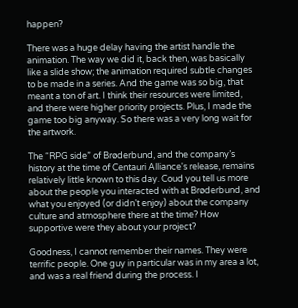happen?

There was a huge delay having the artist handle the animation. The way we did it, back then, was basically like a slide show; the animation required subtle changes to be made in a series. And the game was so big, that meant a ton of art. I think their resources were limited, and there were higher priority projects. Plus, I made the game too big anyway. So there was a very long wait for the artwork.

The “RPG side” of Brøderbund, and the company’s history at the time of Centauri Alliance's release, remains relatively little known to this day. Coud you tell us more about the people you interacted with at Brøderbund, and what you enjoyed (or didn’t enjoy) about the company culture and atmosphere there at the time? How supportive were they about your project?

Goodness, I cannot remember their names. They were terrific people. One guy in particular was in my area a lot, and was a real friend during the process. I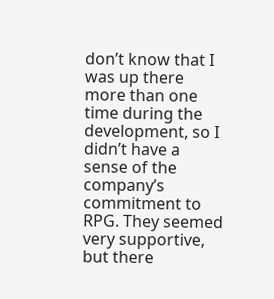don’t know that I was up there more than one time during the development, so I didn’t have a sense of the company’s commitment to RPG. They seemed very supportive, but there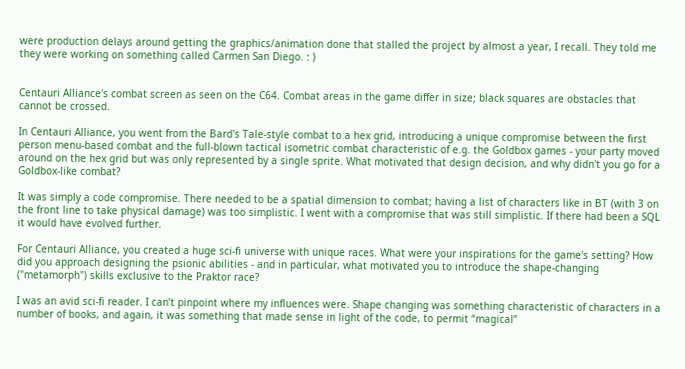were production delays around getting the graphics/animation done that stalled the project by almost a year, I recall. They told me they were working on something called Carmen San Diego. : )


Centauri Alliance's combat screen as seen on the C64. Combat areas in the game differ in size; black squares are obstacles that cannot be crossed.

In Centauri Alliance, you went from the Bard's Tale-style combat to a hex grid, introducing a unique compromise between the first person menu-based combat and the full-blown tactical isometric combat characteristic of e.g. the Goldbox games - your party moved around on the hex grid but was only represented by a single sprite. What motivated that design decision, and why didn't you go for a Goldbox-like combat?

It was simply a code compromise. There needed to be a spatial dimension to combat; having a list of characters like in BT (with 3 on the front line to take physical damage) was too simplistic. I went with a compromise that was still simplistic. If there had been a SQL it would have evolved further.

For Centauri Alliance, you created a huge sci-fi universe with unique races. What were your inspirations for the game's setting? How did you approach designing the psionic abilities - and in particular, what motivated you to introduce the shape-changing ("metamorph") skills exclusive to the Praktor race?

I was an avid sci-fi reader. I can’t pinpoint where my influences were. Shape changing was something characteristic of characters in a number of books, and again, it was something that made sense in light of the code, to permit “magical”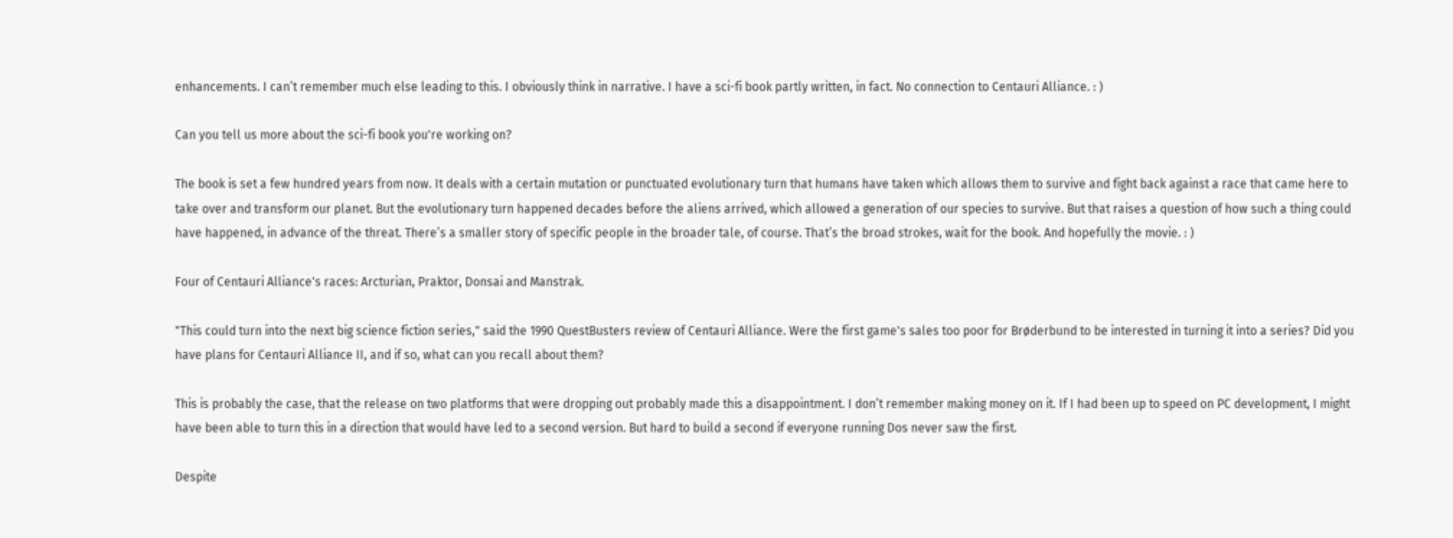enhancements. I can’t remember much else leading to this. I obviously think in narrative. I have a sci-fi book partly written, in fact. No connection to Centauri Alliance. : )

Can you tell us more about the sci-fi book you're working on?

The book is set a few hundred years from now. It deals with a certain mutation or punctuated evolutionary turn that humans have taken which allows them to survive and fight back against a race that came here to take over and transform our planet. But the evolutionary turn happened decades before the aliens arrived, which allowed a generation of our species to survive. But that raises a question of how such a thing could have happened, in advance of the threat. There’s a smaller story of specific people in the broader tale, of course. That’s the broad strokes, wait for the book. And hopefully the movie. : )

Four of Centauri Alliance's races: Arcturian, Praktor, Donsai and Manstrak.

"This could turn into the next big science fiction series," said the 1990 QuestBusters review of Centauri Alliance. Were the first game's sales too poor for Brøderbund to be interested in turning it into a series? Did you have plans for Centauri Alliance II, and if so, what can you recall about them?

This is probably the case, that the release on two platforms that were dropping out probably made this a disappointment. I don’t remember making money on it. If I had been up to speed on PC development, I might have been able to turn this in a direction that would have led to a second version. But hard to build a second if everyone running Dos never saw the first.

Despite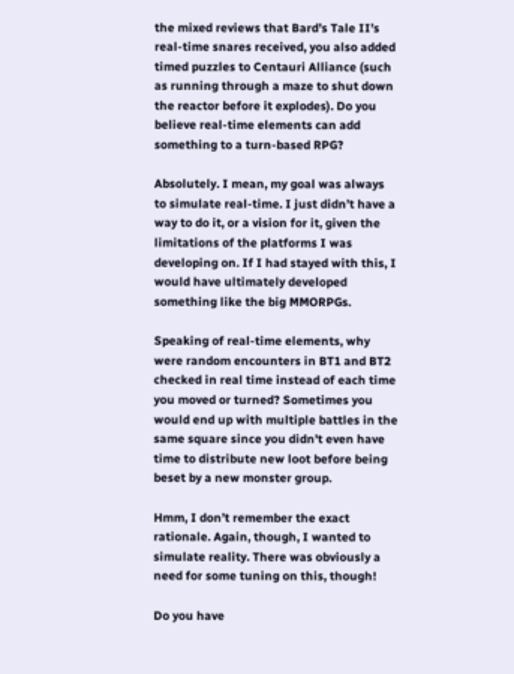the mixed reviews that Bard’s Tale II’s real-time snares received, you also added timed puzzles to Centauri Alliance (such as running through a maze to shut down the reactor before it explodes). Do you believe real-time elements can add something to a turn-based RPG?

Absolutely. I mean, my goal was always to simulate real-time. I just didn’t have a way to do it, or a vision for it, given the limitations of the platforms I was developing on. If I had stayed with this, I would have ultimately developed something like the big MMORPGs.

Speaking of real-time elements, why were random encounters in BT1 and BT2 checked in real time instead of each time you moved or turned? Sometimes you would end up with multiple battles in the same square since you didn't even have time to distribute new loot before being beset by a new monster group.

Hmm, I don’t remember the exact rationale. Again, though, I wanted to simulate reality. There was obviously a need for some tuning on this, though!

Do you have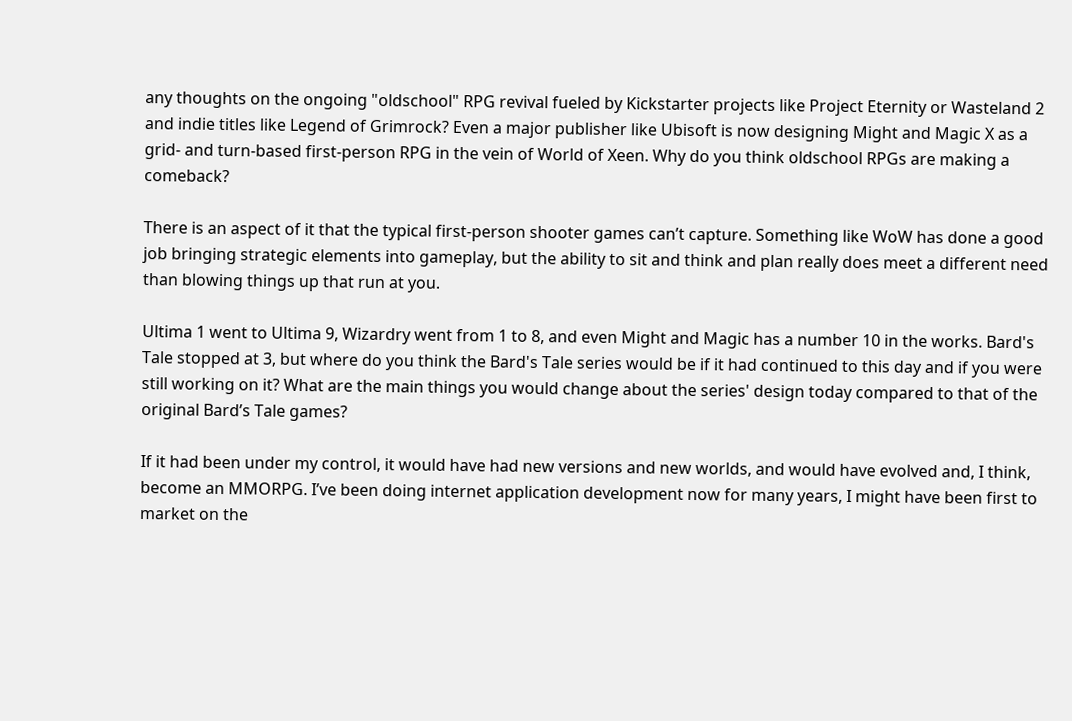any thoughts on the ongoing "oldschool" RPG revival fueled by Kickstarter projects like Project Eternity or Wasteland 2 and indie titles like Legend of Grimrock? Even a major publisher like Ubisoft is now designing Might and Magic X as a grid- and turn-based first-person RPG in the vein of World of Xeen. Why do you think oldschool RPGs are making a comeback?

There is an aspect of it that the typical first-person shooter games can’t capture. Something like WoW has done a good job bringing strategic elements into gameplay, but the ability to sit and think and plan really does meet a different need than blowing things up that run at you.

Ultima 1 went to Ultima 9, Wizardry went from 1 to 8, and even Might and Magic has a number 10 in the works. Bard's Tale stopped at 3, but where do you think the Bard's Tale series would be if it had continued to this day and if you were still working on it? What are the main things you would change about the series' design today compared to that of the original Bard’s Tale games?

If it had been under my control, it would have had new versions and new worlds, and would have evolved and, I think, become an MMORPG. I’ve been doing internet application development now for many years, I might have been first to market on the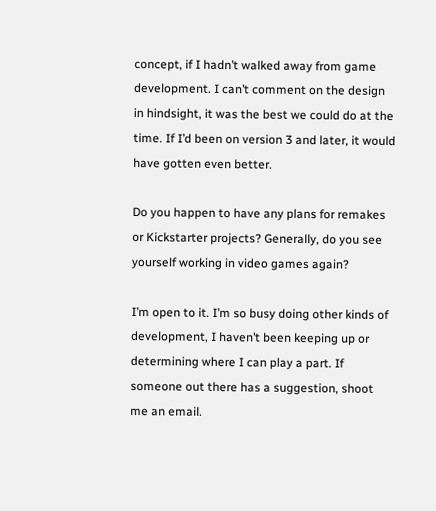concept, if I hadn’t walked away from game development. I can’t comment on the design in hindsight, it was the best we could do at the time. If I’d been on version 3 and later, it would have gotten even better.

Do you happen to have any plans for remakes or Kickstarter projects? Generally, do you see yourself working in video games again?

I’m open to it. I’m so busy doing other kinds of development, I haven’t been keeping up or determining where I can play a part. If someone out there has a suggestion, shoot me an email.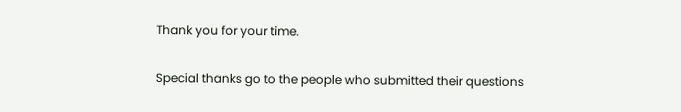Thank you for your time.

Special thanks go to the people who submitted their questions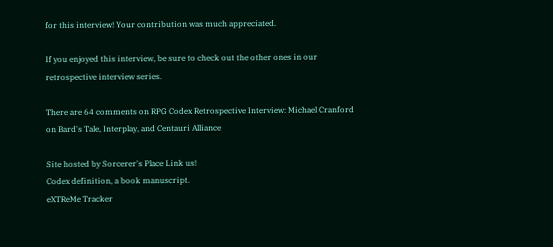for this interview! Your contribution was much appreciated.

If you enjoyed this interview, be sure to check out the other ones in our retrospective interview series.

There are 64 comments on RPG Codex Retrospective Interview: Michael Cranford on Bard's Tale, Interplay, and Centauri Alliance

Site hosted by Sorcerer's Place Link us!
Codex definition, a book manuscript.
eXTReMe Tracker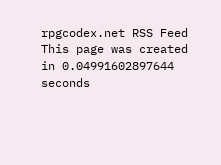rpgcodex.net RSS Feed
This page was created in 0.04991602897644 seconds